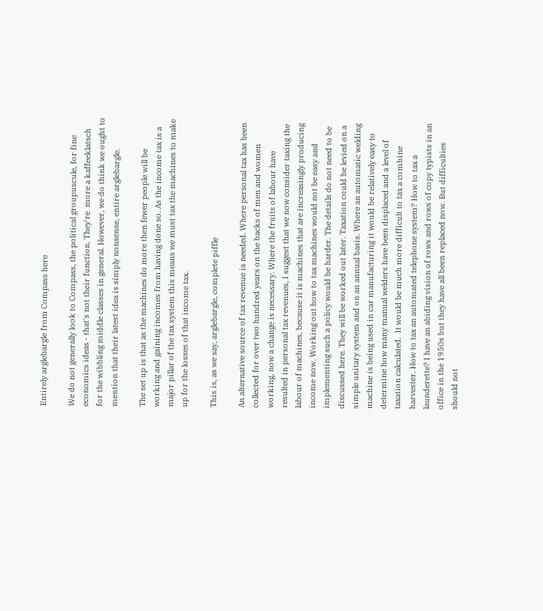Entirely arglebargle from Compass here

We do not generally look to Compass, the political groupuscule, for fine economics ideas - that's not their function. They're  more a kaffeeklatsch for the wibbling middle classes in general. However, we do think we ought to mention that their latest idea is simply nonsense, entire arglebargle.

The set up is that as the machines do more then fewer people will be working and gaining incomes from having done so. As the income tax is a major pillar of the tax system this means we must tax the machines to make up for the losses of that income tax.

This is, as we say, arglebargle, complete piffle

An alternative source of tax revenue is needed. Where personal tax has been collected for over two hundred years on the backs of men and women working, now a change is necessary. Where the fruits of labour have resulted in personal tax revenues, I suggest that we now consider taxing the labour of machines, because it is machines that are increasingly producing income now. Working out how to tax machines would not be easy and implementing such a policy would be harder. The details do not need to be discussed here. They will be worked out later. Taxation could be levied on a simple unitary system and on an annual basis. Where an automatic welding machine is being used in car manufacturing it would be relatively easy to determine how many manual welders have been displaced and a level of taxation calculated.  It would be much more difficult to tax a combine harvester. How to tax an automated telephone system? How to tax a launderette? I have an abiding vision of rows and rows of copy typists in an office in the 1950s but they have all been replaced now. But difficulties should not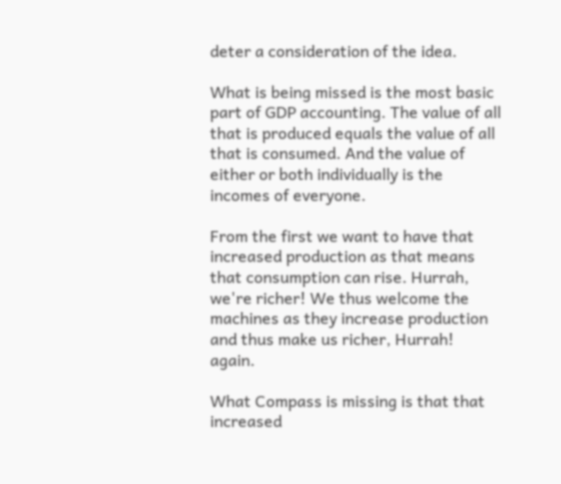deter a consideration of the idea.

What is being missed is the most basic part of GDP accounting. The value of all that is produced equals the value of all that is consumed. And the value of either or both individually is the incomes of everyone.

From the first we want to have that increased production as that means that consumption can rise. Hurrah, we're richer! We thus welcome the machines as they increase production and thus make us richer, Hurrah! again.

What Compass is missing is that that increased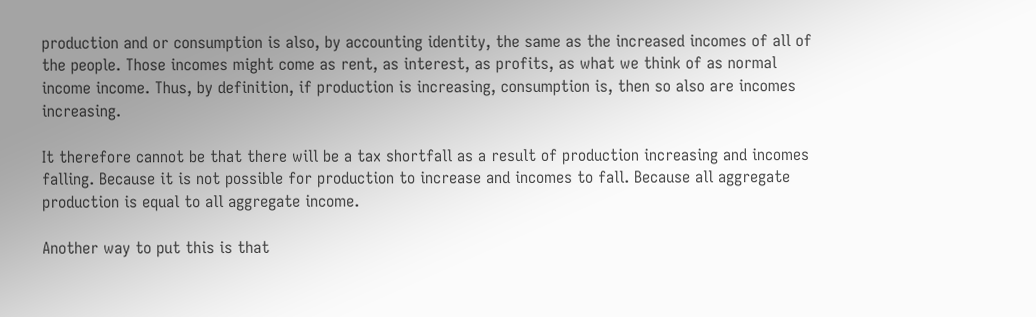production and or consumption is also, by accounting identity, the same as the increased incomes of all of the people. Those incomes might come as rent, as interest, as profits, as what we think of as normal income income. Thus, by definition, if production is increasing, consumption is, then so also are incomes increasing.

It therefore cannot be that there will be a tax shortfall as a result of production increasing and incomes falling. Because it is not possible for production to increase and incomes to fall. Because all aggregate production is equal to all aggregate income.

Another way to put this is that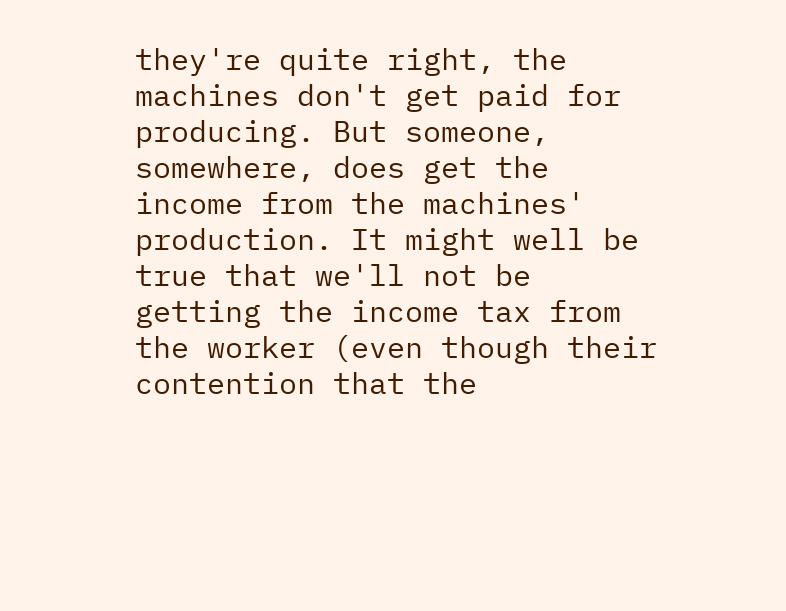they're quite right, the machines don't get paid for producing. But someone, somewhere, does get the income from the machines' production. It might well be true that we'll not be getting the income tax from the worker (even though their contention that the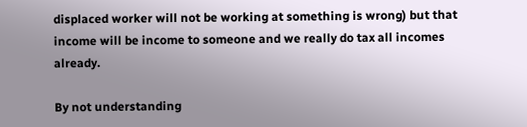displaced worker will not be working at something is wrong) but that income will be income to someone and we really do tax all incomes already.

By not understanding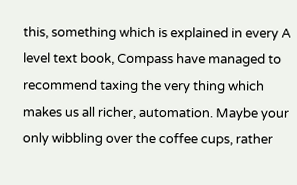this, something which is explained in every A level text book, Compass have managed to recommend taxing the very thing which makes us all richer, automation. Maybe your only wibbling over the coffee cups, rather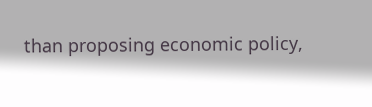than proposing economic policy,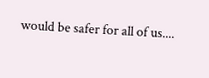would be safer for all of us....